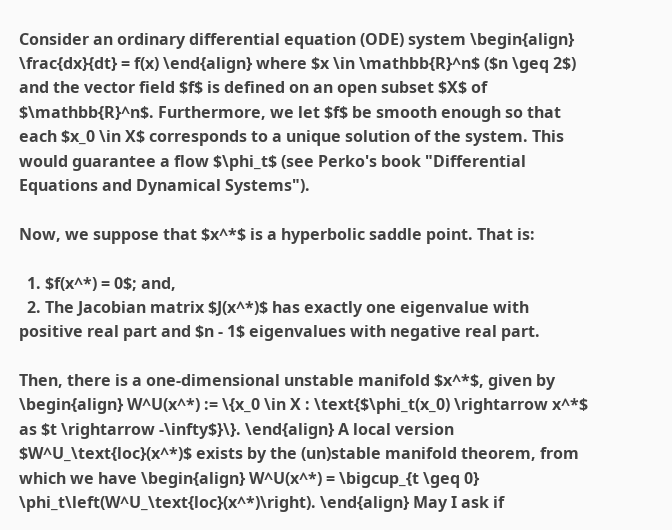Consider an ordinary differential equation (ODE) system \begin{align} \frac{dx}{dt} = f(x) \end{align} where $x \in \mathbb{R}^n$ ($n \geq 2$) and the vector field $f$ is defined on an open subset $X$ of $\mathbb{R}^n$. Furthermore, we let $f$ be smooth enough so that each $x_0 \in X$ corresponds to a unique solution of the system. This would guarantee a flow $\phi_t$ (see Perko's book "Differential Equations and Dynamical Systems").

Now, we suppose that $x^*$ is a hyperbolic saddle point. That is:

  1. $f(x^*) = 0$; and,
  2. The Jacobian matrix $J(x^*)$ has exactly one eigenvalue with positive real part and $n - 1$ eigenvalues with negative real part.

Then, there is a one-dimensional unstable manifold $x^*$, given by \begin{align} W^U(x^*) := \{x_0 \in X : \text{$\phi_t(x_0) \rightarrow x^*$ as $t \rightarrow -\infty$}\}. \end{align} A local version $W^U_\text{loc}(x^*)$ exists by the (un)stable manifold theorem, from which we have \begin{align} W^U(x^*) = \bigcup_{t \geq 0} \phi_t\left(W^U_\text{loc}(x^*)\right). \end{align} May I ask if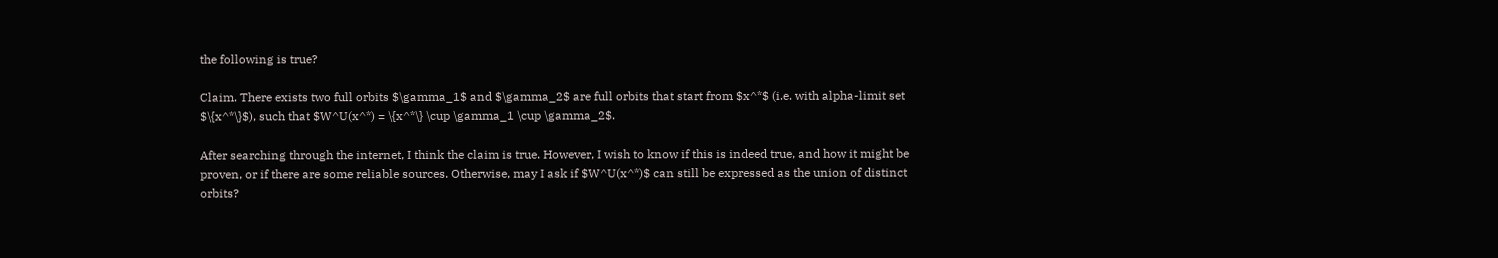the following is true?

Claim. There exists two full orbits $\gamma_1$ and $\gamma_2$ are full orbits that start from $x^*$ (i.e. with alpha-limit set $\{x^*\}$), such that $W^U(x^*) = \{x^*\} \cup \gamma_1 \cup \gamma_2$.

After searching through the internet, I think the claim is true. However, I wish to know if this is indeed true, and how it might be proven, or if there are some reliable sources. Otherwise, may I ask if $W^U(x^*)$ can still be expressed as the union of distinct orbits?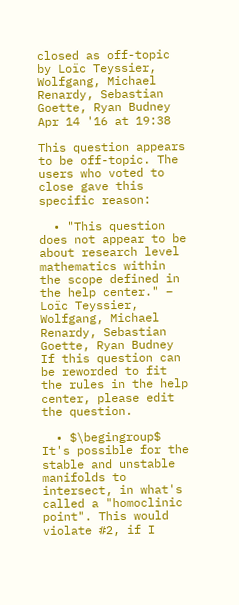closed as off-topic by Loïc Teyssier, Wolfgang, Michael Renardy, Sebastian Goette, Ryan Budney Apr 14 '16 at 19:38

This question appears to be off-topic. The users who voted to close gave this specific reason:

  • "This question does not appear to be about research level mathematics within the scope defined in the help center." – Loïc Teyssier, Wolfgang, Michael Renardy, Sebastian Goette, Ryan Budney
If this question can be reworded to fit the rules in the help center, please edit the question.

  • $\begingroup$ It's possible for the stable and unstable manifolds to intersect, in what's called a "homoclinic point". This would violate #2, if I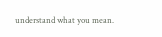understand what you mean.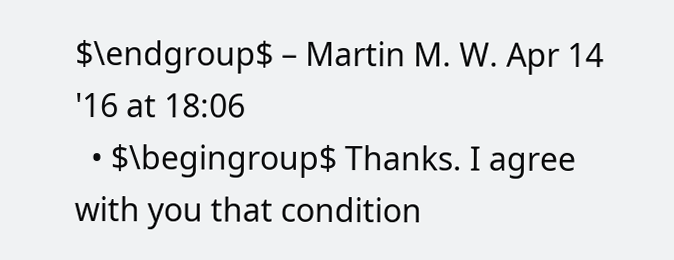$\endgroup$ – Martin M. W. Apr 14 '16 at 18:06
  • $\begingroup$ Thanks. I agree with you that condition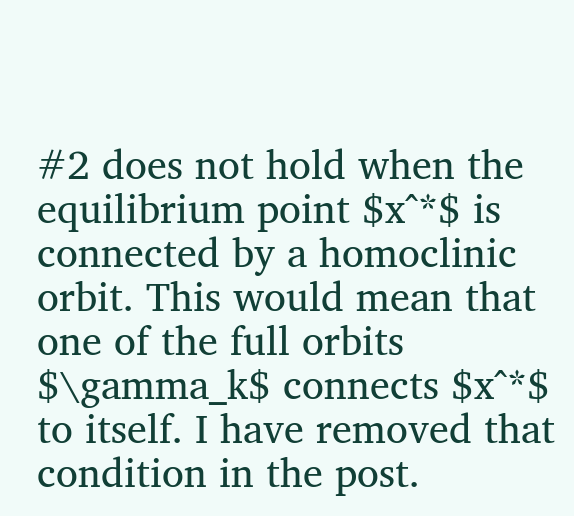#2 does not hold when the equilibrium point $x^*$ is connected by a homoclinic orbit. This would mean that one of the full orbits $\gamma_k$ connects $x^*$ to itself. I have removed that condition in the post.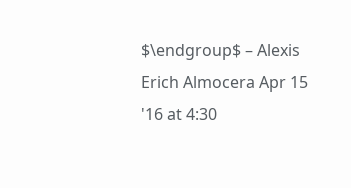$\endgroup$ – Alexis Erich Almocera Apr 15 '16 at 4:30